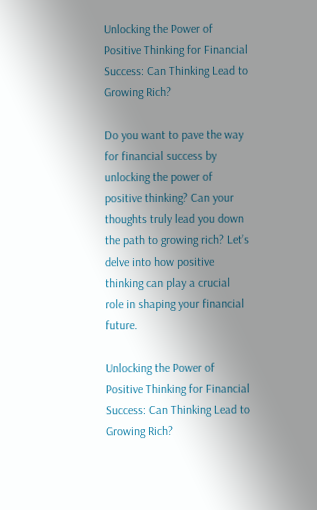Unlocking the Power of Positive Thinking for Financial Success: Can Thinking Lead to Growing Rich?

Do you want to pave the way for financial success by unlocking the power of positive thinking? Can your thoughts truly lead you down the path to growing rich? Let’s delve into how positive thinking can play a crucial role in shaping your financial future.

Unlocking the Power of Positive Thinking for Financial Success: Can Thinking Lead to Growing Rich?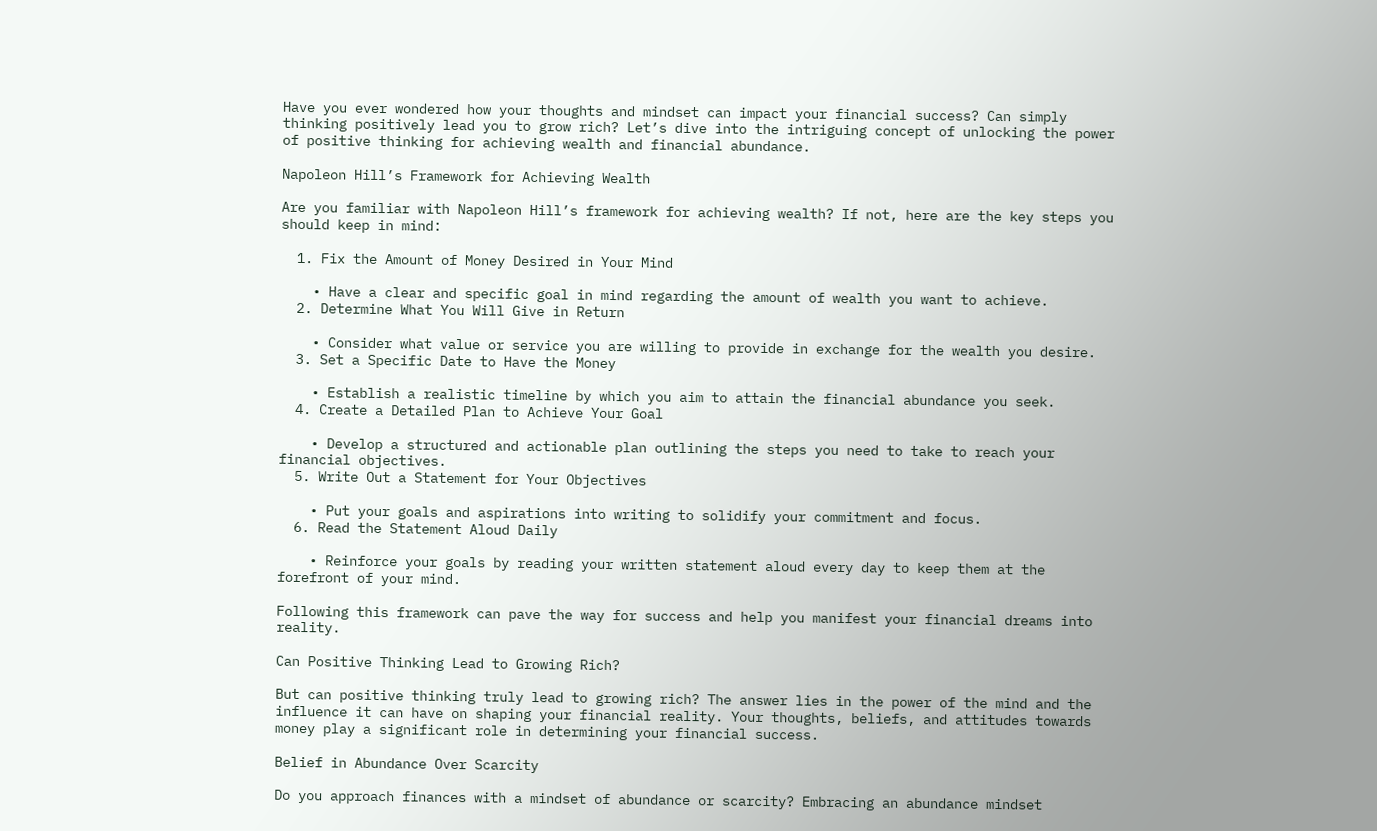Have you ever wondered how your thoughts and mindset can impact your financial success? Can simply thinking positively lead you to grow rich? Let’s dive into the intriguing concept of unlocking the power of positive thinking for achieving wealth and financial abundance.

Napoleon Hill’s Framework for Achieving Wealth

Are you familiar with Napoleon Hill’s framework for achieving wealth? If not, here are the key steps you should keep in mind:

  1. Fix the Amount of Money Desired in Your Mind

    • Have a clear and specific goal in mind regarding the amount of wealth you want to achieve.
  2. Determine What You Will Give in Return

    • Consider what value or service you are willing to provide in exchange for the wealth you desire.
  3. Set a Specific Date to Have the Money

    • Establish a realistic timeline by which you aim to attain the financial abundance you seek.
  4. Create a Detailed Plan to Achieve Your Goal

    • Develop a structured and actionable plan outlining the steps you need to take to reach your financial objectives.
  5. Write Out a Statement for Your Objectives

    • Put your goals and aspirations into writing to solidify your commitment and focus.
  6. Read the Statement Aloud Daily

    • Reinforce your goals by reading your written statement aloud every day to keep them at the forefront of your mind.

Following this framework can pave the way for success and help you manifest your financial dreams into reality.

Can Positive Thinking Lead to Growing Rich?

But can positive thinking truly lead to growing rich? The answer lies in the power of the mind and the influence it can have on shaping your financial reality. Your thoughts, beliefs, and attitudes towards money play a significant role in determining your financial success.

Belief in Abundance Over Scarcity

Do you approach finances with a mindset of abundance or scarcity? Embracing an abundance mindset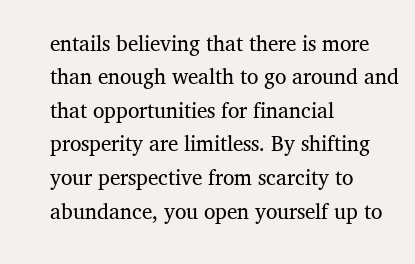entails believing that there is more than enough wealth to go around and that opportunities for financial prosperity are limitless. By shifting your perspective from scarcity to abundance, you open yourself up to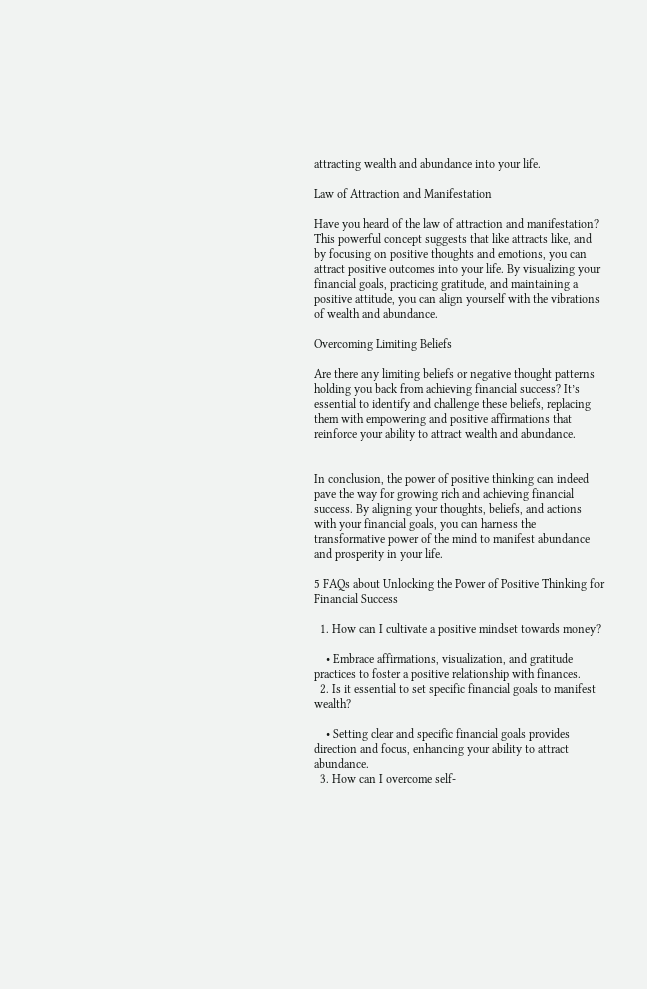attracting wealth and abundance into your life.

Law of Attraction and Manifestation

Have you heard of the law of attraction and manifestation? This powerful concept suggests that like attracts like, and by focusing on positive thoughts and emotions, you can attract positive outcomes into your life. By visualizing your financial goals, practicing gratitude, and maintaining a positive attitude, you can align yourself with the vibrations of wealth and abundance.

Overcoming Limiting Beliefs

Are there any limiting beliefs or negative thought patterns holding you back from achieving financial success? It’s essential to identify and challenge these beliefs, replacing them with empowering and positive affirmations that reinforce your ability to attract wealth and abundance.


In conclusion, the power of positive thinking can indeed pave the way for growing rich and achieving financial success. By aligning your thoughts, beliefs, and actions with your financial goals, you can harness the transformative power of the mind to manifest abundance and prosperity in your life.

5 FAQs about Unlocking the Power of Positive Thinking for Financial Success

  1. How can I cultivate a positive mindset towards money?

    • Embrace affirmations, visualization, and gratitude practices to foster a positive relationship with finances.
  2. Is it essential to set specific financial goals to manifest wealth?

    • Setting clear and specific financial goals provides direction and focus, enhancing your ability to attract abundance.
  3. How can I overcome self-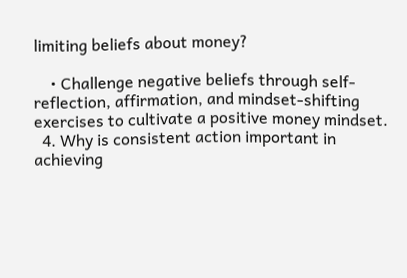limiting beliefs about money?

    • Challenge negative beliefs through self-reflection, affirmation, and mindset-shifting exercises to cultivate a positive money mindset.
  4. Why is consistent action important in achieving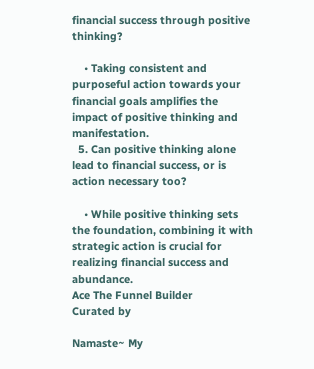financial success through positive thinking?

    • Taking consistent and purposeful action towards your financial goals amplifies the impact of positive thinking and manifestation.
  5. Can positive thinking alone lead to financial success, or is action necessary too?

    • While positive thinking sets the foundation, combining it with strategic action is crucial for realizing financial success and abundance.
Ace The Funnel Builder
Curated by

Namaste~ My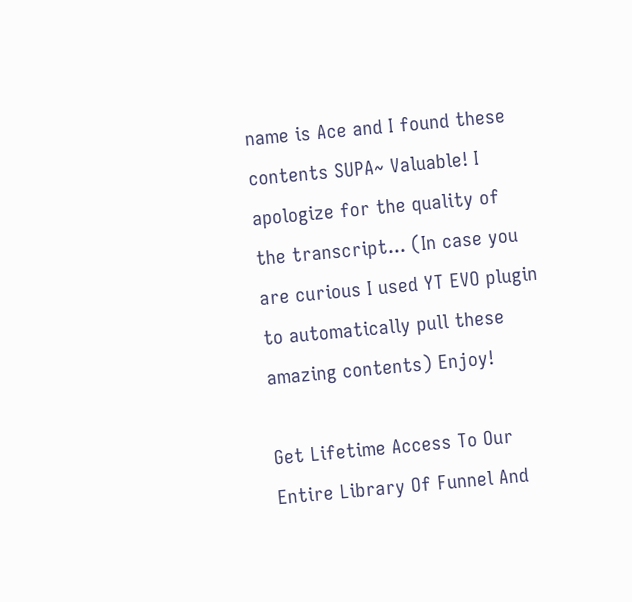name is Ace and I found these contents SUPA~ Valuable! I apologize for the quality of the transcript... (In case you are curious I used YT EVO plugin to automatically pull these amazing contents) Enjoy!

Get Lifetime Access To Our Entire Library Of Funnel And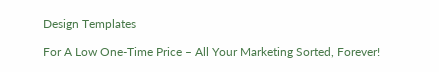Design Templates

For A Low One-Time Price – All Your Marketing Sorted, Forever!